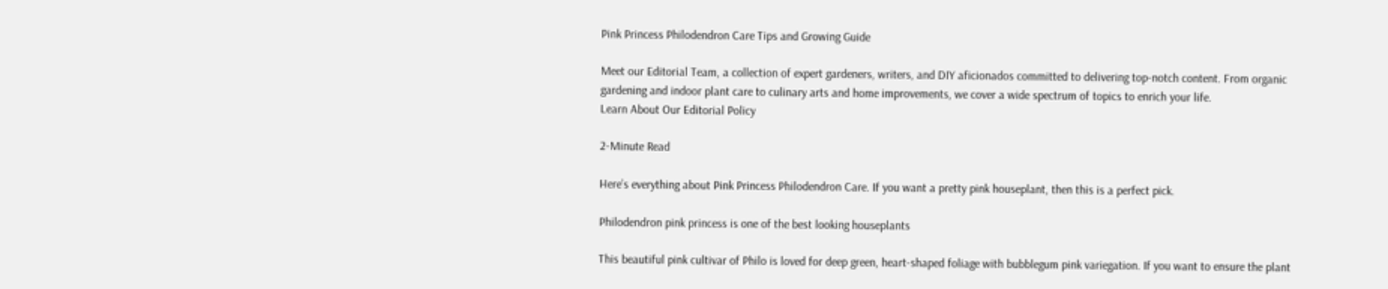Pink Princess Philodendron Care Tips and Growing Guide

Meet our Editorial Team, a collection of expert gardeners, writers, and DIY aficionados committed to delivering top-notch content. From organic gardening and indoor plant care to culinary arts and home improvements, we cover a wide spectrum of topics to enrich your life.
Learn About Our Editorial Policy

2-Minute Read

Here’s everything about Pink Princess Philodendron Care. If you want a pretty pink houseplant, then this is a perfect pick.

Philodendron pink princess is one of the best looking houseplants

This beautiful pink cultivar of Philo is loved for deep green, heart-shaped foliage with bubblegum pink variegation. If you want to ensure the plant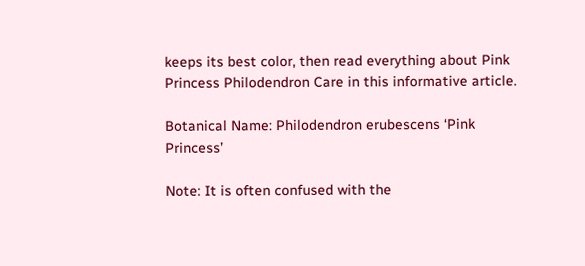keeps its best color, then read everything about Pink Princess Philodendron Care in this informative article.

Botanical Name: Philodendron erubescens ‘Pink Princess’

Note: It is often confused with the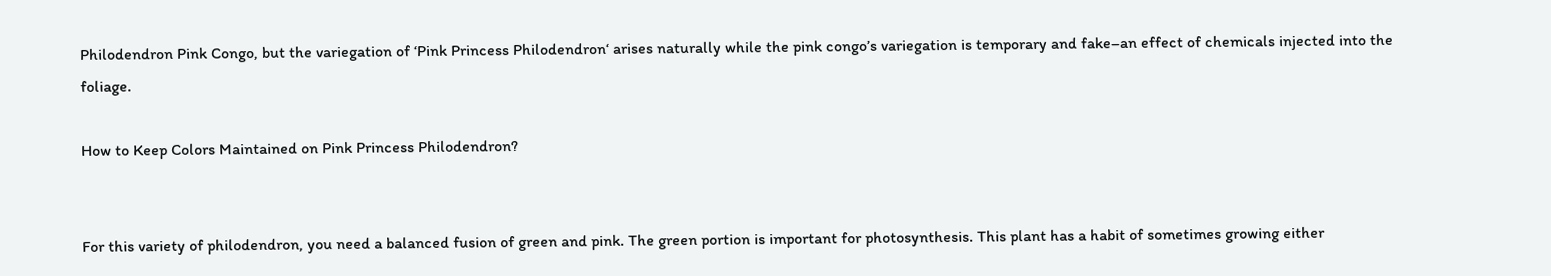Philodendron Pink Congo, but the variegation of ‘Pink Princess Philodendron‘ arises naturally while the pink congo’s variegation is temporary and fake–an effect of chemicals injected into the foliage.

How to Keep Colors Maintained on Pink Princess Philodendron?


For this variety of philodendron, you need a balanced fusion of green and pink. The green portion is important for photosynthesis. This plant has a habit of sometimes growing either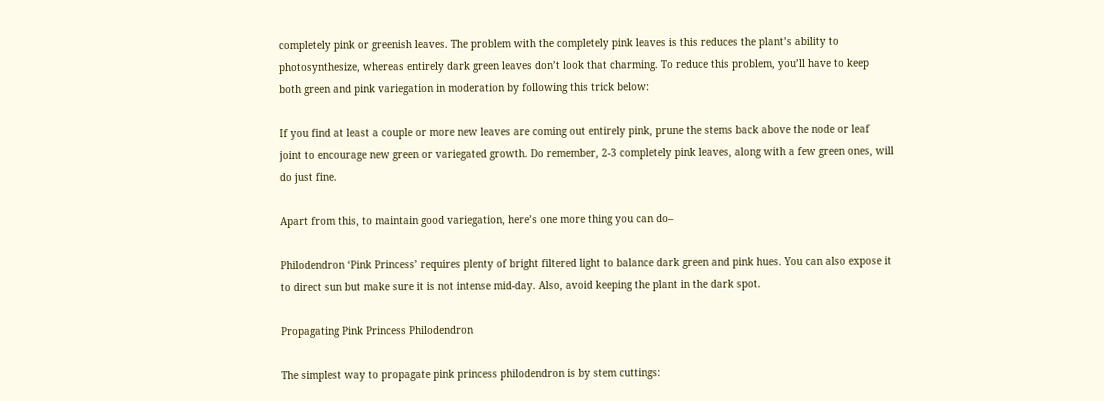completely pink or greenish leaves. The problem with the completely pink leaves is this reduces the plant’s ability to photosynthesize, whereas entirely dark green leaves don’t look that charming. To reduce this problem, you’ll have to keep both green and pink variegation in moderation by following this trick below:

If you find at least a couple or more new leaves are coming out entirely pink, prune the stems back above the node or leaf joint to encourage new green or variegated growth. Do remember, 2-3 completely pink leaves, along with a few green ones, will do just fine.

Apart from this, to maintain good variegation, here’s one more thing you can do–

Philodendron ‘Pink Princess’ requires plenty of bright filtered light to balance dark green and pink hues. You can also expose it to direct sun but make sure it is not intense mid-day. Also, avoid keeping the plant in the dark spot.

Propagating Pink Princess Philodendron

The simplest way to propagate pink princess philodendron is by stem cuttings: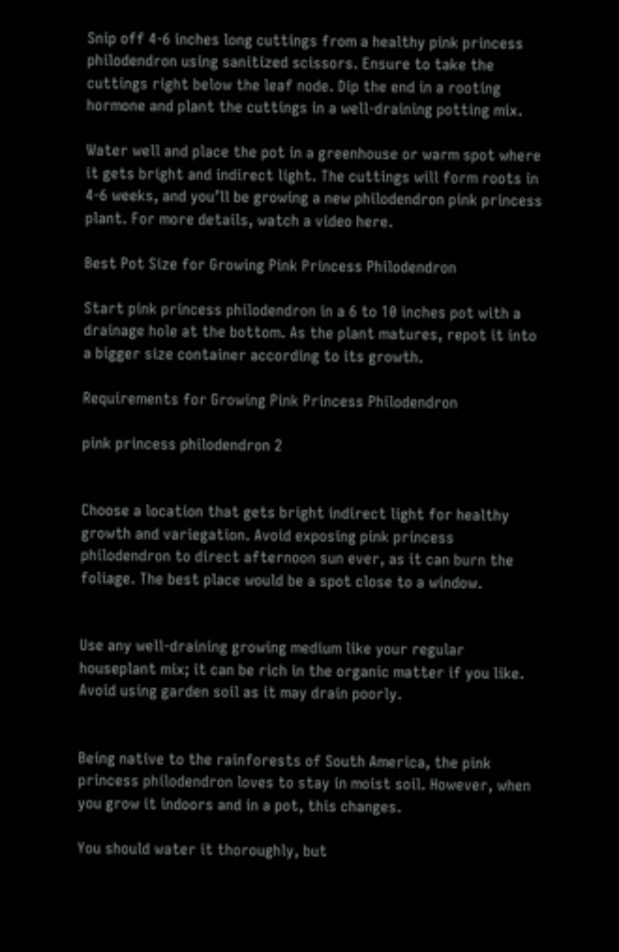Snip off 4-6 inches long cuttings from a healthy pink princess philodendron using sanitized scissors. Ensure to take the cuttings right below the leaf node. Dip the end in a rooting hormone and plant the cuttings in a well-draining potting mix.

Water well and place the pot in a greenhouse or warm spot where it gets bright and indirect light. The cuttings will form roots in 4-6 weeks, and you’ll be growing a new philodendron pink princess plant. For more details, watch a video here.

Best Pot Size for Growing Pink Princess Philodendron

Start pink princess philodendron in a 6 to 10 inches pot with a drainage hole at the bottom. As the plant matures, repot it into a bigger size container according to its growth.

Requirements for Growing Pink Princess Philodendron

pink princess philodendron 2


Choose a location that gets bright indirect light for healthy growth and variegation. Avoid exposing pink princess philodendron to direct afternoon sun ever, as it can burn the foliage. The best place would be a spot close to a window.


Use any well-draining growing medium like your regular houseplant mix; it can be rich in the organic matter if you like. Avoid using garden soil as it may drain poorly.


Being native to the rainforests of South America, the pink princess philodendron loves to stay in moist soil. However, when you grow it indoors and in a pot, this changes.

You should water it thoroughly, but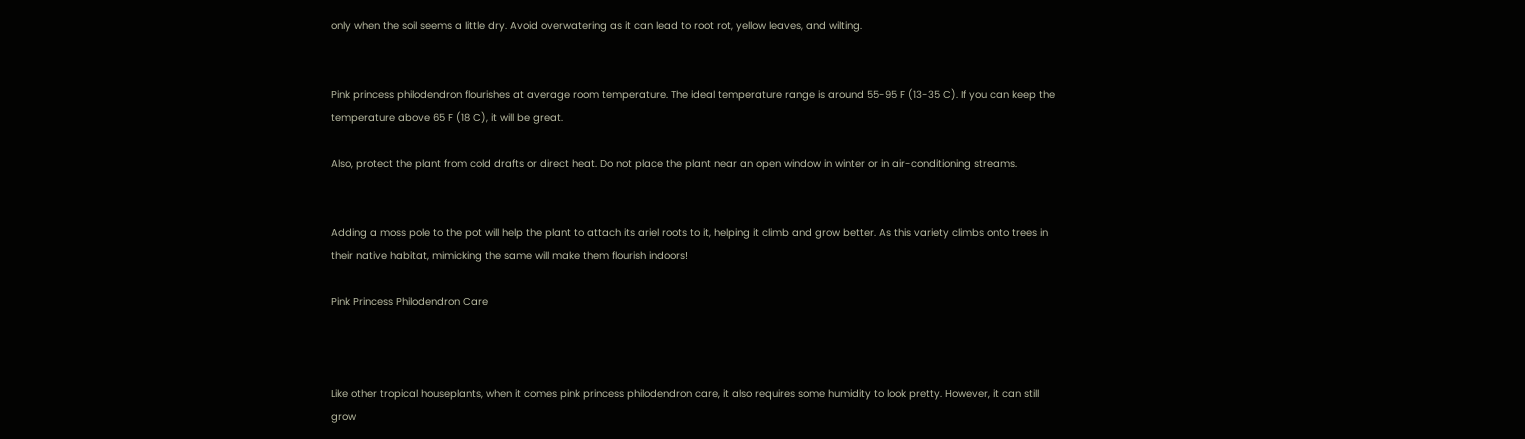only when the soil seems a little dry. Avoid overwatering as it can lead to root rot, yellow leaves, and wilting.


Pink princess philodendron flourishes at average room temperature. The ideal temperature range is around 55-95 F (13-35 C). If you can keep the temperature above 65 F (18 C), it will be great.

Also, protect the plant from cold drafts or direct heat. Do not place the plant near an open window in winter or in air-conditioning streams.


Adding a moss pole to the pot will help the plant to attach its ariel roots to it, helping it climb and grow better. As this variety climbs onto trees in their native habitat, mimicking the same will make them flourish indoors!

Pink Princess Philodendron Care



Like other tropical houseplants, when it comes pink princess philodendron care, it also requires some humidity to look pretty. However, it can still grow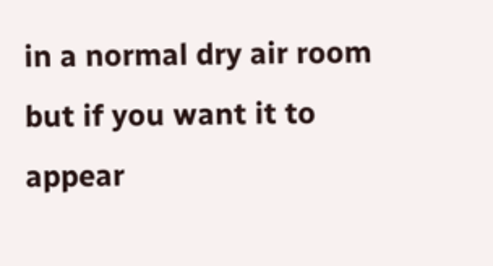in a normal dry air room but if you want it to appear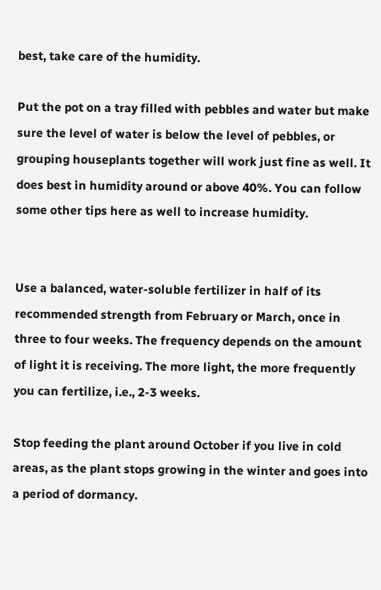best, take care of the humidity.

Put the pot on a tray filled with pebbles and water but make sure the level of water is below the level of pebbles, or grouping houseplants together will work just fine as well. It does best in humidity around or above 40%. You can follow some other tips here as well to increase humidity.


Use a balanced, water-soluble fertilizer in half of its recommended strength from February or March, once in three to four weeks. The frequency depends on the amount of light it is receiving. The more light, the more frequently you can fertilize, i.e., 2-3 weeks.

Stop feeding the plant around October if you live in cold areas, as the plant stops growing in the winter and goes into a period of dormancy.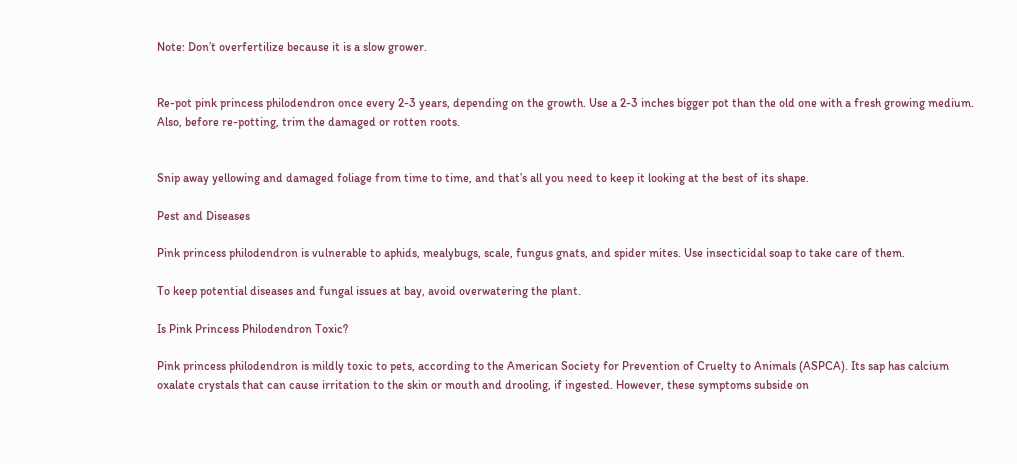Note: Don’t overfertilize because it is a slow grower.


Re-pot pink princess philodendron once every 2-3 years, depending on the growth. Use a 2-3 inches bigger pot than the old one with a fresh growing medium. Also, before re-potting, trim the damaged or rotten roots.


Snip away yellowing and damaged foliage from time to time, and that’s all you need to keep it looking at the best of its shape.

Pest and Diseases

Pink princess philodendron is vulnerable to aphids, mealybugs, scale, fungus gnats, and spider mites. Use insecticidal soap to take care of them.

To keep potential diseases and fungal issues at bay, avoid overwatering the plant.

Is Pink Princess Philodendron Toxic?

Pink princess philodendron is mildly toxic to pets, according to the American Society for Prevention of Cruelty to Animals (ASPCA). Its sap has calcium oxalate crystals that can cause irritation to the skin or mouth and drooling, if ingested. However, these symptoms subside on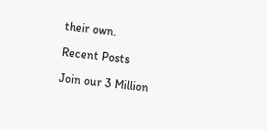their own.

Recent Posts

Join our 3 Million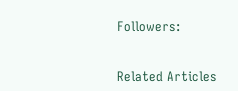Followers:


Related Articles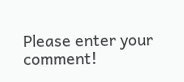Please enter your comment!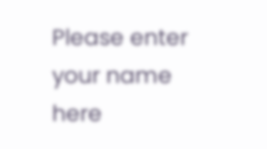Please enter your name here